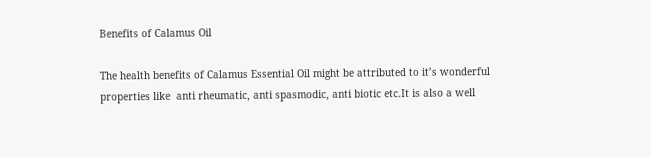Benefits of Calamus Oil

The health benefits of Calamus Essential Oil might be attributed to it’s wonderful properties like  anti rheumatic, anti spasmodic, anti biotic etc.It is also a well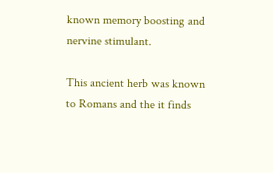known memory boosting and nervine stimulant.

This ancient herb was known to Romans and the it finds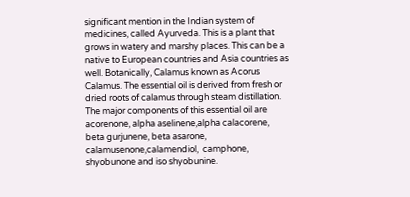significant mention in the Indian system of medicines, called Ayurveda. This is a plant that grows in watery and marshy places. This can be a native to European countries and Asia countries as well. Botanically, Calamus known as Acorus Calamus. The essential oil is derived from fresh or dried roots of calamus through steam distillation. The major components of this essential oil are  acorenone, alpha aselinene,alpha calacorene, beta gurjunene, beta asarone, calamusenone,calamendiol,  camphone, shyobunone and iso shyobunine.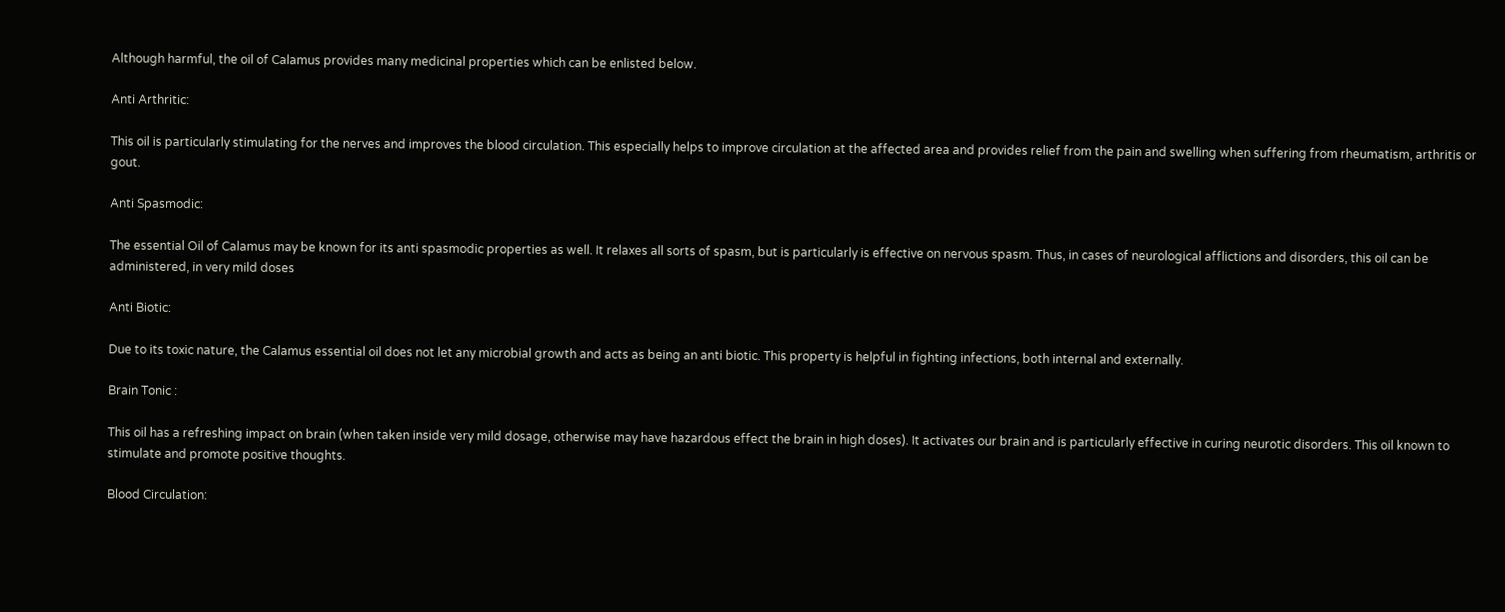Although harmful, the oil of Calamus provides many medicinal properties which can be enlisted below.

Anti Arthritic:

This oil is particularly stimulating for the nerves and improves the blood circulation. This especially helps to improve circulation at the affected area and provides relief from the pain and swelling when suffering from rheumatism, arthritis or gout.

Anti Spasmodic:

The essential Oil of Calamus may be known for its anti spasmodic properties as well. It relaxes all sorts of spasm, but is particularly is effective on nervous spasm. Thus, in cases of neurological afflictions and disorders, this oil can be administered, in very mild doses

Anti Biotic:

Due to its toxic nature, the Calamus essential oil does not let any microbial growth and acts as being an anti biotic. This property is helpful in fighting infections, both internal and externally.

Brain Tonic :

This oil has a refreshing impact on brain (when taken inside very mild dosage, otherwise may have hazardous effect the brain in high doses). It activates our brain and is particularly effective in curing neurotic disorders. This oil known to stimulate and promote positive thoughts.

Blood Circulation: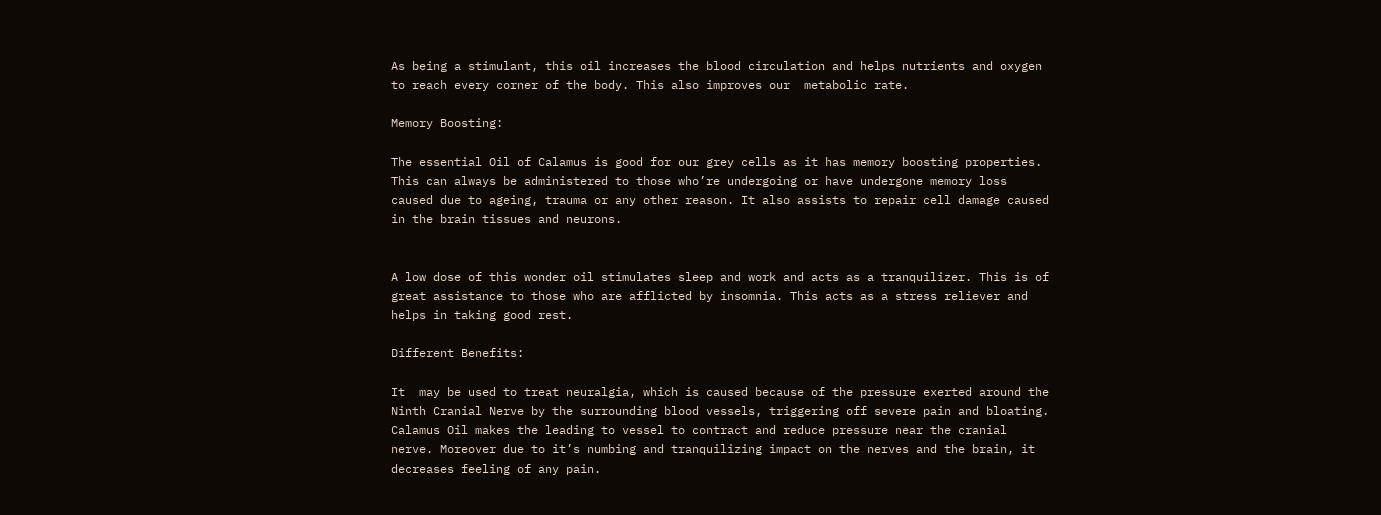As being a stimulant, this oil increases the blood circulation and helps nutrients and oxygen to reach every corner of the body. This also improves our  metabolic rate.

Memory Boosting:

The essential Oil of Calamus is good for our grey cells as it has memory boosting properties. This can always be administered to those who’re undergoing or have undergone memory loss caused due to ageing, trauma or any other reason. It also assists to repair cell damage caused in the brain tissues and neurons.


A low dose of this wonder oil stimulates sleep and work and acts as a tranquilizer. This is of great assistance to those who are afflicted by insomnia. This acts as a stress reliever and helps in taking good rest.

Different Benefits:

It  may be used to treat neuralgia, which is caused because of the pressure exerted around the Ninth Cranial Nerve by the surrounding blood vessels, triggering off severe pain and bloating. Calamus Oil makes the leading to vessel to contract and reduce pressure near the cranial nerve. Moreover due to it’s numbing and tranquilizing impact on the nerves and the brain, it decreases feeling of any pain.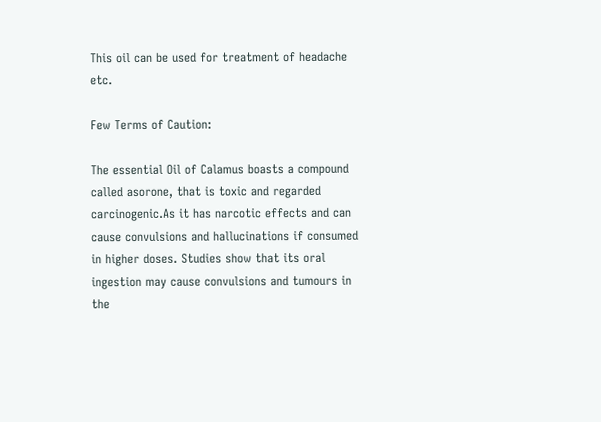This oil can be used for treatment of headache etc.

Few Terms of Caution:

The essential Oil of Calamus boasts a compound called asorone, that is toxic and regarded carcinogenic.As it has narcotic effects and can cause convulsions and hallucinations if consumed in higher doses. Studies show that its oral ingestion may cause convulsions and tumours in the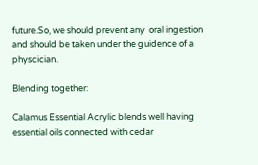future.So, we should prevent any  oral ingestion and should be taken under the guidence of a physcician.

Blending together:

Calamus Essential Acrylic blends well having essential oils connected with cedar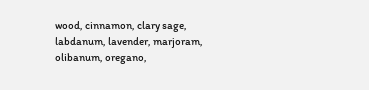wood, cinnamon, clary sage, labdanum, lavender, marjoram, olibanum, oregano,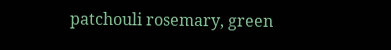patchouli rosemary, green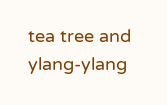tea tree and ylang-ylang